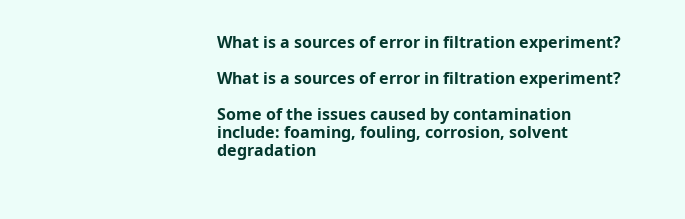What is a sources of error in filtration experiment?

What is a sources of error in filtration experiment?

Some of the issues caused by contamination include: foaming, fouling, corrosion, solvent degradation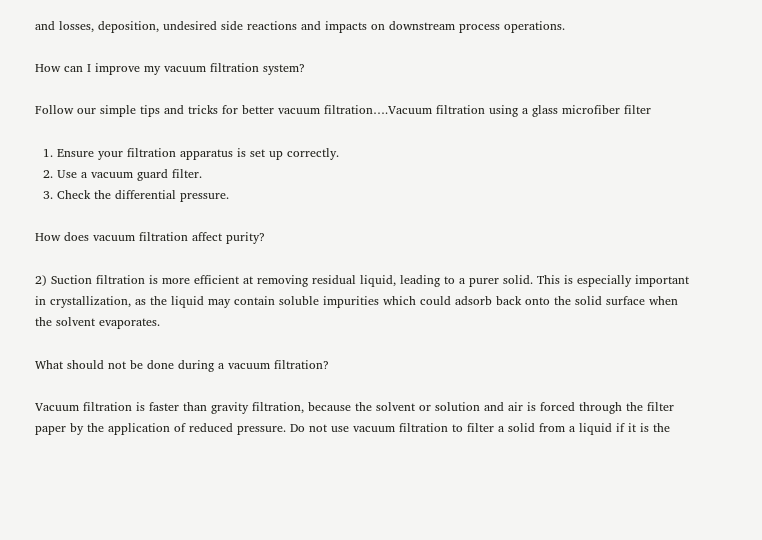and losses, deposition, undesired side reactions and impacts on downstream process operations.

How can I improve my vacuum filtration system?

Follow our simple tips and tricks for better vacuum filtration….Vacuum filtration using a glass microfiber filter

  1. Ensure your filtration apparatus is set up correctly.
  2. Use a vacuum guard filter.
  3. Check the differential pressure.

How does vacuum filtration affect purity?

2) Suction filtration is more efficient at removing residual liquid, leading to a purer solid. This is especially important in crystallization, as the liquid may contain soluble impurities which could adsorb back onto the solid surface when the solvent evaporates.

What should not be done during a vacuum filtration?

Vacuum filtration is faster than gravity filtration, because the solvent or solution and air is forced through the filter paper by the application of reduced pressure. Do not use vacuum filtration to filter a solid from a liquid if it is the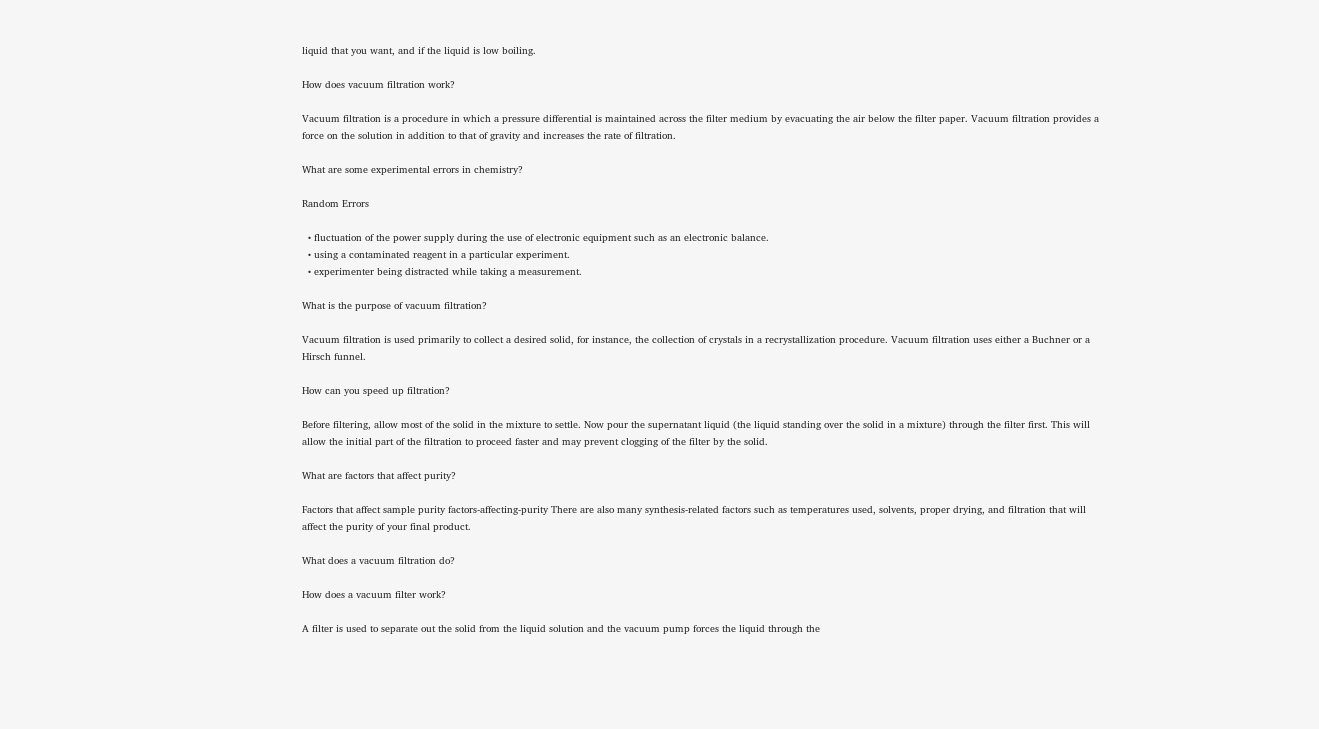liquid that you want, and if the liquid is low boiling.

How does vacuum filtration work?

Vacuum filtration is a procedure in which a pressure differential is maintained across the filter medium by evacuating the air below the filter paper. Vacuum filtration provides a force on the solution in addition to that of gravity and increases the rate of filtration.

What are some experimental errors in chemistry?

Random Errors

  • fluctuation of the power supply during the use of electronic equipment such as an electronic balance.
  • using a contaminated reagent in a particular experiment.
  • experimenter being distracted while taking a measurement.

What is the purpose of vacuum filtration?

Vacuum filtration is used primarily to collect a desired solid, for instance, the collection of crystals in a recrystallization procedure. Vacuum filtration uses either a Buchner or a Hirsch funnel.

How can you speed up filtration?

Before filtering, allow most of the solid in the mixture to settle. Now pour the supernatant liquid (the liquid standing over the solid in a mixture) through the filter first. This will allow the initial part of the filtration to proceed faster and may prevent clogging of the filter by the solid.

What are factors that affect purity?

Factors that affect sample purity factors-affecting-purity There are also many synthesis-related factors such as temperatures used, solvents, proper drying, and filtration that will affect the purity of your final product.

What does a vacuum filtration do?

How does a vacuum filter work?

A filter is used to separate out the solid from the liquid solution and the vacuum pump forces the liquid through the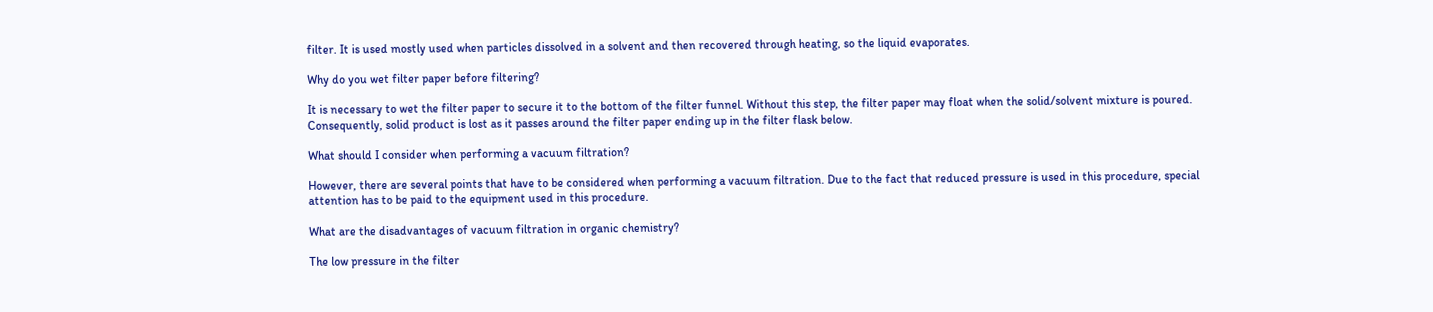filter. It is used mostly used when particles dissolved in a solvent and then recovered through heating, so the liquid evaporates.

Why do you wet filter paper before filtering?

It is necessary to wet the filter paper to secure it to the bottom of the filter funnel. Without this step, the filter paper may float when the solid/solvent mixture is poured. Consequently, solid product is lost as it passes around the filter paper ending up in the filter flask below.

What should I consider when performing a vacuum filtration?

However, there are several points that have to be considered when performing a vacuum filtration. Due to the fact that reduced pressure is used in this procedure, special attention has to be paid to the equipment used in this procedure.

What are the disadvantages of vacuum filtration in organic chemistry?

The low pressure in the filter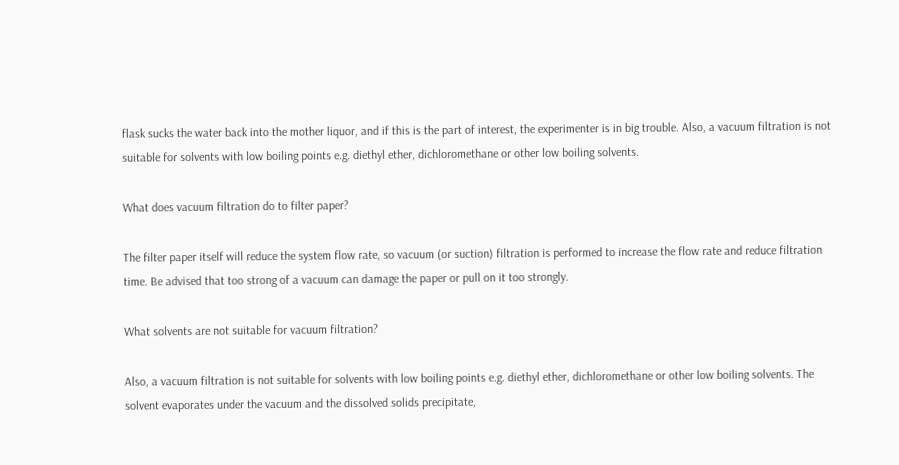flask sucks the water back into the mother liquor, and if this is the part of interest, the experimenter is in big trouble. Also, a vacuum filtration is not suitable for solvents with low boiling points e.g. diethyl ether, dichloromethane or other low boiling solvents.

What does vacuum filtration do to filter paper?

The filter paper itself will reduce the system flow rate, so vacuum (or suction) filtration is performed to increase the flow rate and reduce filtration time. Be advised that too strong of a vacuum can damage the paper or pull on it too strongly.

What solvents are not suitable for vacuum filtration?

Also, a vacuum filtration is not suitable for solvents with low boiling points e.g. diethyl ether, dichloromethane or other low boiling solvents. The solvent evaporates under the vacuum and the dissolved solids precipitate,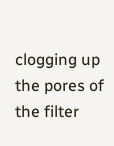clogging up the pores of the filter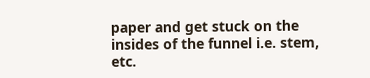paper and get stuck on the insides of the funnel i.e. stem, etc.